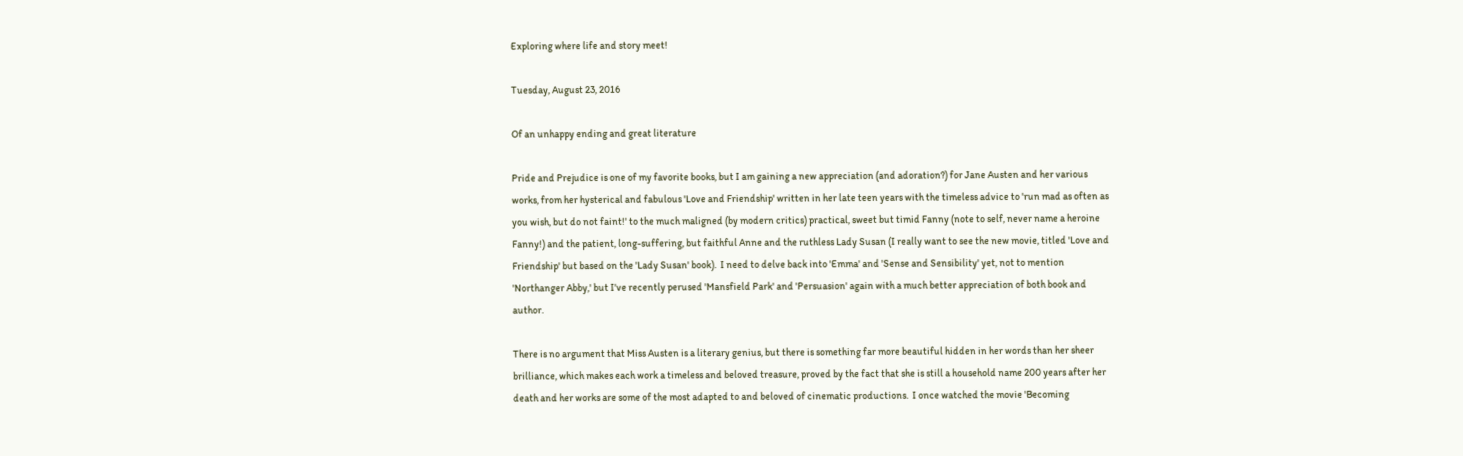Exploring where life and story meet!

Tuesday, August 23, 2016

Of an unhappy ending and great literature

Pride and Prejudice is one of my favorite books, but I am gaining a new appreciation (and adoration?) for Jane Austen and her various works, from her hysterical and fabulous 'Love and Friendship' written in her late teen years with the timeless advice to 'run mad as often as you wish, but do not faint!' to the much maligned (by modern critics) practical, sweet but timid Fanny (note to self, never name a heroine Fanny!) and the patient, long-suffering, but faithful Anne and the ruthless Lady Susan (I really want to see the new movie, titled 'Love and Friendship' but based on the 'Lady Susan' book).  I need to delve back into 'Emma' and 'Sense and Sensibility' yet, not to mention 'Northanger Abby,' but I've recently perused 'Mansfield Park' and 'Persuasion' again with a much better appreciation of both book and author.

There is no argument that Miss Austen is a literary genius, but there is something far more beautiful hidden in her words than her sheer brilliance, which makes each work a timeless and beloved treasure, proved by the fact that she is still a household name 200 years after her death and her works are some of the most adapted to and beloved of cinematic productions.  I once watched the movie 'Becoming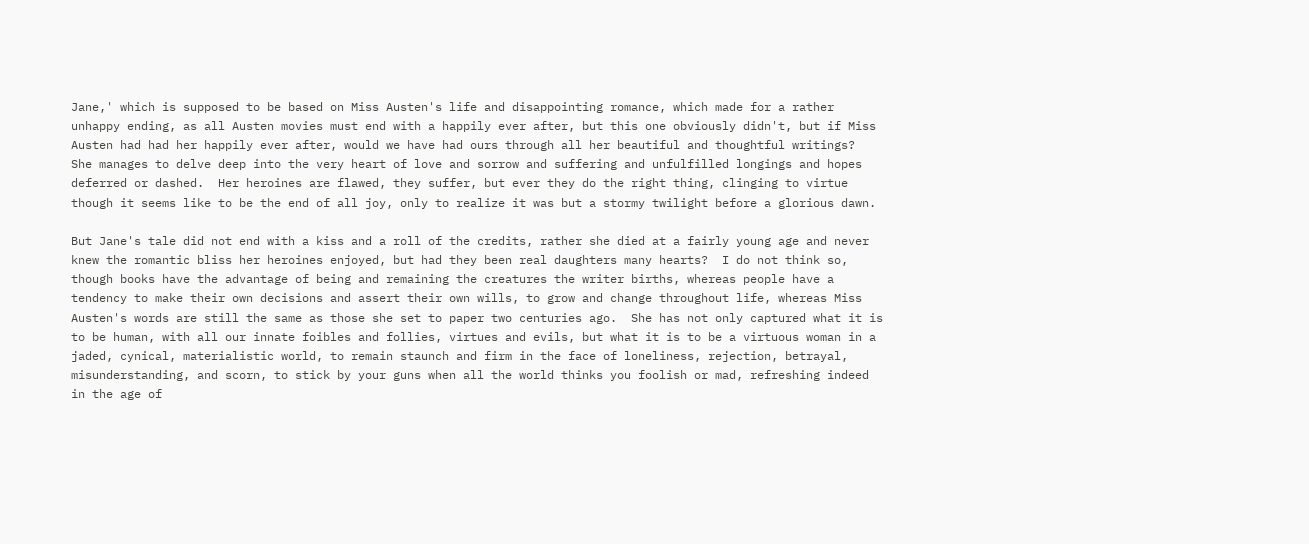Jane,' which is supposed to be based on Miss Austen's life and disappointing romance, which made for a rather unhappy ending, as all Austen movies must end with a happily ever after, but this one obviously didn't, but if Miss Austen had had her happily ever after, would we have had ours through all her beautiful and thoughtful writings?  She manages to delve deep into the very heart of love and sorrow and suffering and unfulfilled longings and hopes deferred or dashed.  Her heroines are flawed, they suffer, but ever they do the right thing, clinging to virtue though it seems like to be the end of all joy, only to realize it was but a stormy twilight before a glorious dawn.

But Jane's tale did not end with a kiss and a roll of the credits, rather she died at a fairly young age and never knew the romantic bliss her heroines enjoyed, but had they been real daughters many hearts?  I do not think so, though books have the advantage of being and remaining the creatures the writer births, whereas people have a tendency to make their own decisions and assert their own wills, to grow and change throughout life, whereas Miss Austen's words are still the same as those she set to paper two centuries ago.  She has not only captured what it is to be human, with all our innate foibles and follies, virtues and evils, but what it is to be a virtuous woman in a jaded, cynical, materialistic world, to remain staunch and firm in the face of loneliness, rejection, betrayal, misunderstanding, and scorn, to stick by your guns when all the world thinks you foolish or mad, refreshing indeed in the age of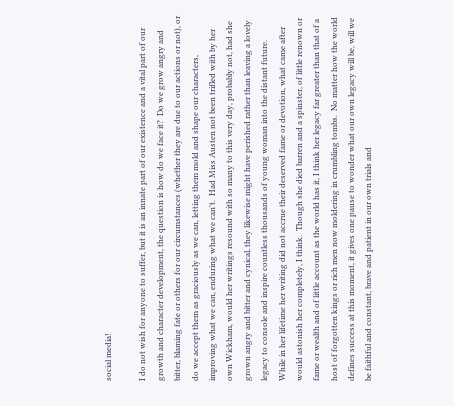social media!

I do not wish for anyone to suffer, but it is an innate part of our existence and a vital part of our growth and character development, the question is how do we face it?  Do we grow angry and bitter, blaming fate or others for our circumstances (whether they are due to our actions or not), or do we accept them as graciously as we can, letting them mold and shape our characters, improving what we can, enduring what we can't.  Had Miss Austen not been trifled with by her own Wickham, would her writings resound with so many to this very day, probably not, had she grown angry and bitter and cynical, they likewise might have perished rather than leaving a lovely legacy to console and inspire countless thousands of young woman into the distant future.  While in her lifetime her writing did not accrue their deserved fame or devotion, what came after would astonish her completely, I think.  Though she died barren and a spinster, of little renown or fame or wealth and of little account as the world has it, I think her legacy far greater than that of a host of forgotten kings or rich men now moldering in crumbling tombs.  No matter how the world defines success at this moment, it gives one pause to wonder what our own legacy will be, will we be faithful and constant, brave and patient in our own trials and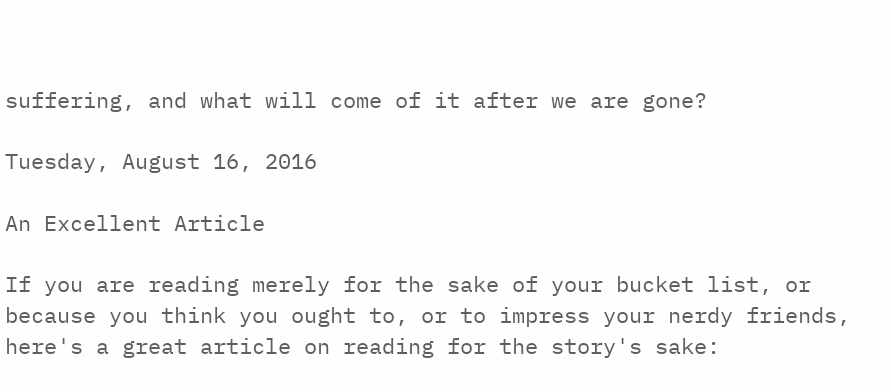suffering, and what will come of it after we are gone?

Tuesday, August 16, 2016

An Excellent Article

If you are reading merely for the sake of your bucket list, or because you think you ought to, or to impress your nerdy friends, here's a great article on reading for the story's sake: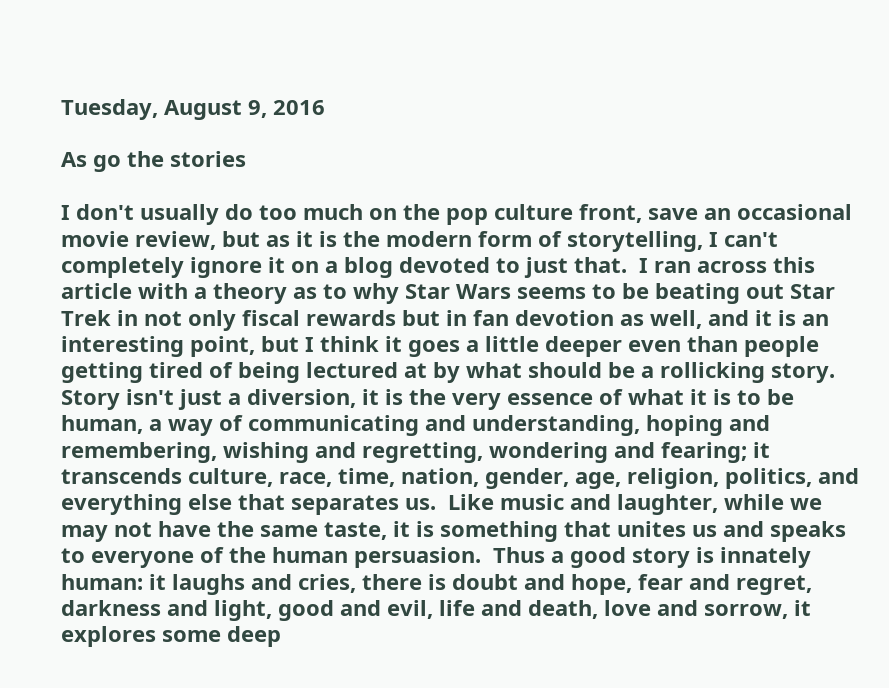Tuesday, August 9, 2016

As go the stories

I don't usually do too much on the pop culture front, save an occasional movie review, but as it is the modern form of storytelling, I can't completely ignore it on a blog devoted to just that.  I ran across this article with a theory as to why Star Wars seems to be beating out Star Trek in not only fiscal rewards but in fan devotion as well, and it is an interesting point, but I think it goes a little deeper even than people getting tired of being lectured at by what should be a rollicking story.  Story isn't just a diversion, it is the very essence of what it is to be human, a way of communicating and understanding, hoping and remembering, wishing and regretting, wondering and fearing; it transcends culture, race, time, nation, gender, age, religion, politics, and everything else that separates us.  Like music and laughter, while we may not have the same taste, it is something that unites us and speaks to everyone of the human persuasion.  Thus a good story is innately human: it laughs and cries, there is doubt and hope, fear and regret, darkness and light, good and evil, life and death, love and sorrow, it explores some deep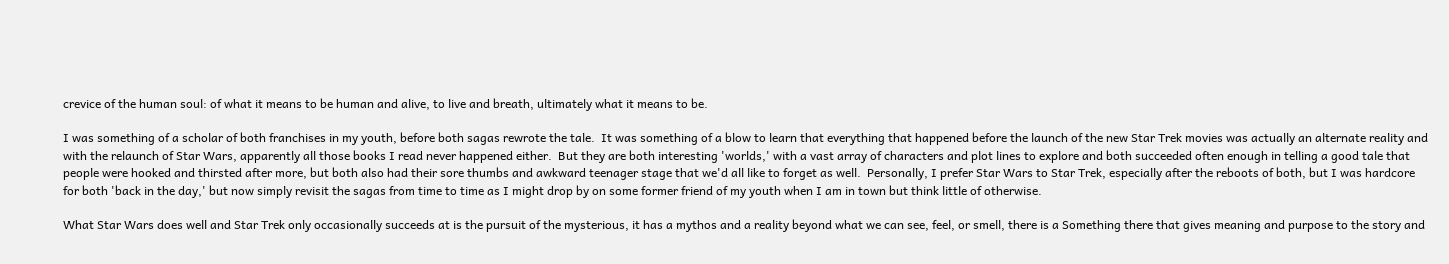crevice of the human soul: of what it means to be human and alive, to live and breath, ultimately what it means to be.

I was something of a scholar of both franchises in my youth, before both sagas rewrote the tale.  It was something of a blow to learn that everything that happened before the launch of the new Star Trek movies was actually an alternate reality and with the relaunch of Star Wars, apparently all those books I read never happened either.  But they are both interesting 'worlds,' with a vast array of characters and plot lines to explore and both succeeded often enough in telling a good tale that people were hooked and thirsted after more, but both also had their sore thumbs and awkward teenager stage that we'd all like to forget as well.  Personally, I prefer Star Wars to Star Trek, especially after the reboots of both, but I was hardcore for both 'back in the day,' but now simply revisit the sagas from time to time as I might drop by on some former friend of my youth when I am in town but think little of otherwise.

What Star Wars does well and Star Trek only occasionally succeeds at is the pursuit of the mysterious, it has a mythos and a reality beyond what we can see, feel, or smell, there is a Something there that gives meaning and purpose to the story and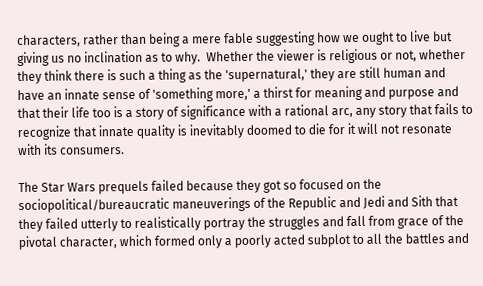characters, rather than being a mere fable suggesting how we ought to live but giving us no inclination as to why.  Whether the viewer is religious or not, whether they think there is such a thing as the 'supernatural,' they are still human and have an innate sense of 'something more,' a thirst for meaning and purpose and that their life too is a story of significance with a rational arc, any story that fails to recognize that innate quality is inevitably doomed to die for it will not resonate with its consumers.

The Star Wars prequels failed because they got so focused on the sociopolitical/bureaucratic maneuverings of the Republic and Jedi and Sith that they failed utterly to realistically portray the struggles and fall from grace of the pivotal character, which formed only a poorly acted subplot to all the battles and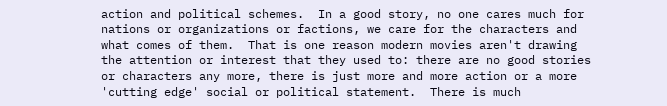action and political schemes.  In a good story, no one cares much for nations or organizations or factions, we care for the characters and what comes of them.  That is one reason modern movies aren't drawing the attention or interest that they used to: there are no good stories or characters any more, there is just more and more action or a more 'cutting edge' social or political statement.  There is much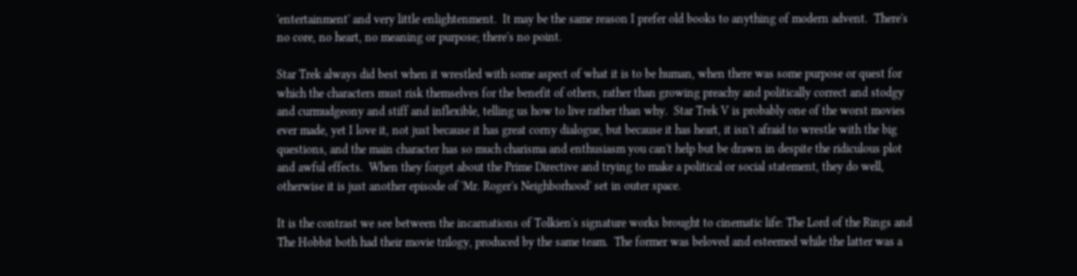'entertainment' and very little enlightenment.  It may be the same reason I prefer old books to anything of modern advent.  There's no core, no heart, no meaning or purpose; there's no point.

Star Trek always did best when it wrestled with some aspect of what it is to be human, when there was some purpose or quest for which the characters must risk themselves for the benefit of others, rather than growing preachy and politically correct and stodgy and curmudgeony and stiff and inflexible, telling us how to live rather than why.  Star Trek V is probably one of the worst movies ever made, yet I love it, not just because it has great corny dialogue, but because it has heart, it isn't afraid to wrestle with the big questions, and the main character has so much charisma and enthusiasm you can't help but be drawn in despite the ridiculous plot and awful effects.  When they forget about the Prime Directive and trying to make a political or social statement, they do well, otherwise it is just another episode of 'Mr. Roger's Neighborhood' set in outer space.

It is the contrast we see between the incarnations of Tolkien's signature works brought to cinematic life: The Lord of the Rings and The Hobbit both had their movie trilogy, produced by the same team.  The former was beloved and esteemed while the latter was a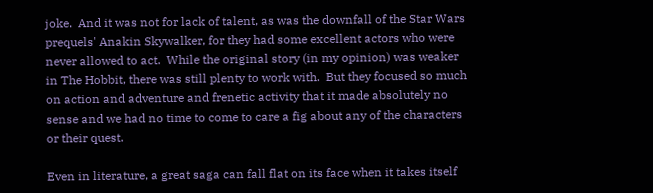joke.  And it was not for lack of talent, as was the downfall of the Star Wars prequels' Anakin Skywalker, for they had some excellent actors who were never allowed to act.  While the original story (in my opinion) was weaker in The Hobbit, there was still plenty to work with.  But they focused so much on action and adventure and frenetic activity that it made absolutely no sense and we had no time to come to care a fig about any of the characters or their quest.

Even in literature, a great saga can fall flat on its face when it takes itself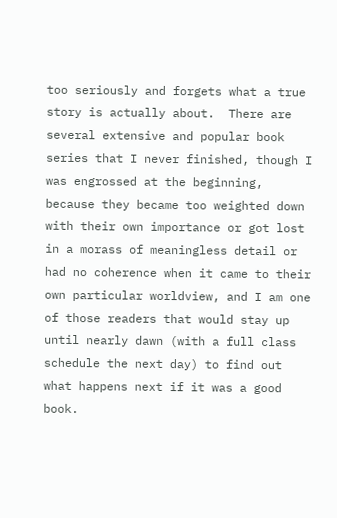too seriously and forgets what a true story is actually about.  There are several extensive and popular book series that I never finished, though I was engrossed at the beginning, because they became too weighted down with their own importance or got lost in a morass of meaningless detail or had no coherence when it came to their own particular worldview, and I am one of those readers that would stay up until nearly dawn (with a full class schedule the next day) to find out what happens next if it was a good book.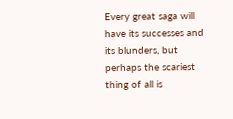Every great saga will have its successes and its blunders, but perhaps the scariest thing of all is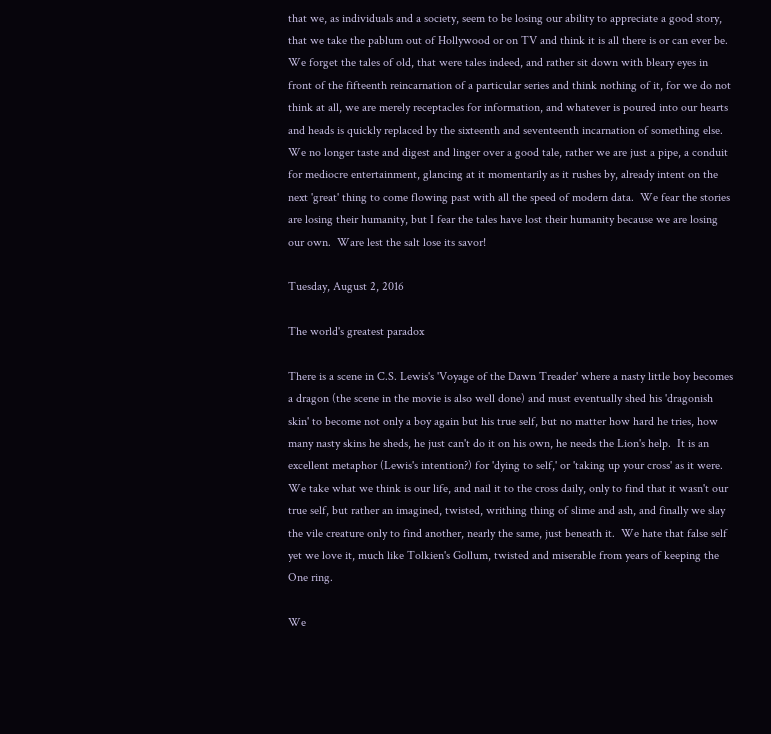that we, as individuals and a society, seem to be losing our ability to appreciate a good story, that we take the pablum out of Hollywood or on TV and think it is all there is or can ever be.  We forget the tales of old, that were tales indeed, and rather sit down with bleary eyes in front of the fifteenth reincarnation of a particular series and think nothing of it, for we do not think at all, we are merely receptacles for information, and whatever is poured into our hearts and heads is quickly replaced by the sixteenth and seventeenth incarnation of something else.  We no longer taste and digest and linger over a good tale, rather we are just a pipe, a conduit for mediocre entertainment, glancing at it momentarily as it rushes by, already intent on the next 'great' thing to come flowing past with all the speed of modern data.  We fear the stories are losing their humanity, but I fear the tales have lost their humanity because we are losing our own.  Ware lest the salt lose its savor!

Tuesday, August 2, 2016

The world's greatest paradox

There is a scene in C.S. Lewis's 'Voyage of the Dawn Treader' where a nasty little boy becomes a dragon (the scene in the movie is also well done) and must eventually shed his 'dragonish skin' to become not only a boy again but his true self, but no matter how hard he tries, how many nasty skins he sheds, he just can't do it on his own, he needs the Lion's help.  It is an excellent metaphor (Lewis's intention?) for 'dying to self,' or 'taking up your cross' as it were.  We take what we think is our life, and nail it to the cross daily, only to find that it wasn't our true self, but rather an imagined, twisted, writhing thing of slime and ash, and finally we slay the vile creature only to find another, nearly the same, just beneath it.  We hate that false self yet we love it, much like Tolkien's Gollum, twisted and miserable from years of keeping the One ring.

We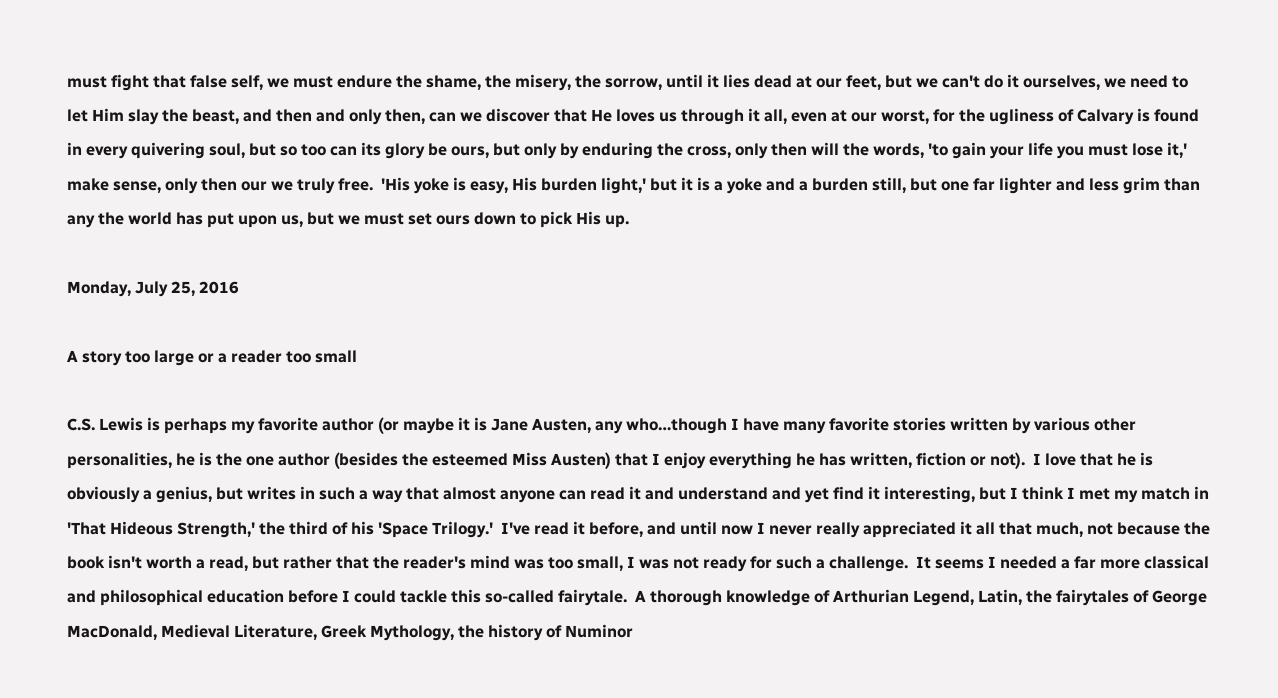must fight that false self, we must endure the shame, the misery, the sorrow, until it lies dead at our feet, but we can't do it ourselves, we need to let Him slay the beast, and then and only then, can we discover that He loves us through it all, even at our worst, for the ugliness of Calvary is found in every quivering soul, but so too can its glory be ours, but only by enduring the cross, only then will the words, 'to gain your life you must lose it,' make sense, only then our we truly free.  'His yoke is easy, His burden light,' but it is a yoke and a burden still, but one far lighter and less grim than any the world has put upon us, but we must set ours down to pick His up.

Monday, July 25, 2016

A story too large or a reader too small

C.S. Lewis is perhaps my favorite author (or maybe it is Jane Austen, any who…though I have many favorite stories written by various other personalities, he is the one author (besides the esteemed Miss Austen) that I enjoy everything he has written, fiction or not).  I love that he is obviously a genius, but writes in such a way that almost anyone can read it and understand and yet find it interesting, but I think I met my match in 'That Hideous Strength,' the third of his 'Space Trilogy.'  I've read it before, and until now I never really appreciated it all that much, not because the book isn't worth a read, but rather that the reader's mind was too small, I was not ready for such a challenge.  It seems I needed a far more classical and philosophical education before I could tackle this so-called fairytale.  A thorough knowledge of Arthurian Legend, Latin, the fairytales of George MacDonald, Medieval Literature, Greek Mythology, the history of Numinor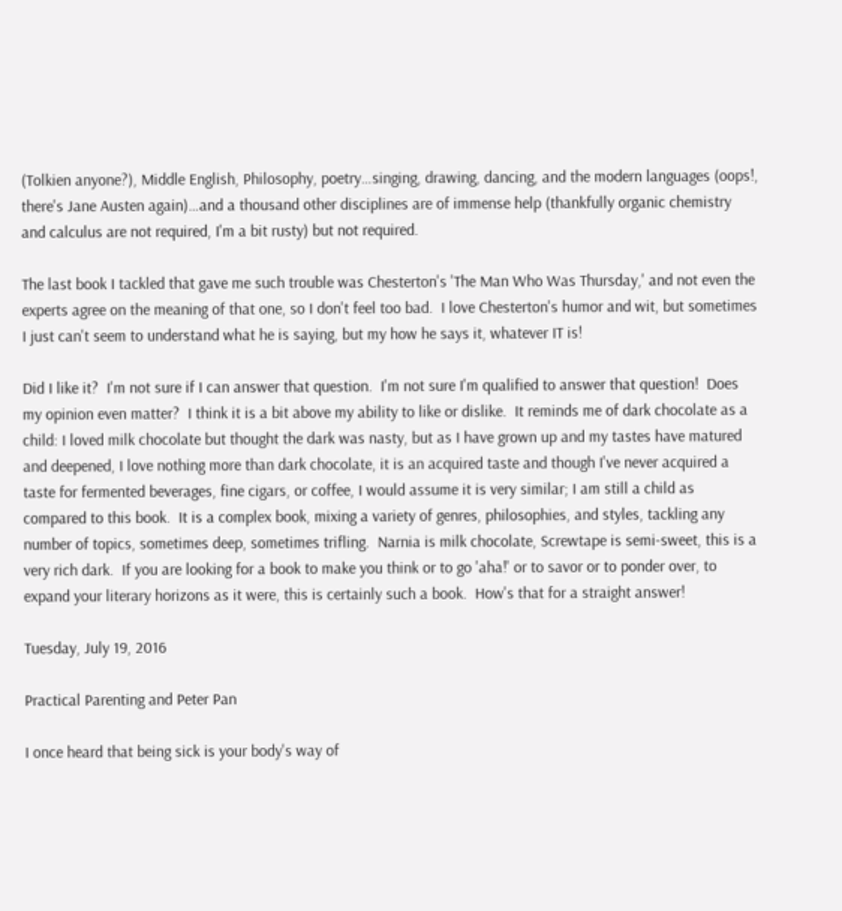(Tolkien anyone?), Middle English, Philosophy, poetry…singing, drawing, dancing, and the modern languages (oops!, there's Jane Austen again)…and a thousand other disciplines are of immense help (thankfully organic chemistry and calculus are not required, I'm a bit rusty) but not required.

The last book I tackled that gave me such trouble was Chesterton's 'The Man Who Was Thursday,' and not even the experts agree on the meaning of that one, so I don't feel too bad.  I love Chesterton's humor and wit, but sometimes I just can't seem to understand what he is saying, but my how he says it, whatever IT is!

Did I like it?  I'm not sure if I can answer that question.  I'm not sure I'm qualified to answer that question!  Does my opinion even matter?  I think it is a bit above my ability to like or dislike.  It reminds me of dark chocolate as a child: I loved milk chocolate but thought the dark was nasty, but as I have grown up and my tastes have matured and deepened, I love nothing more than dark chocolate, it is an acquired taste and though I've never acquired a taste for fermented beverages, fine cigars, or coffee, I would assume it is very similar; I am still a child as compared to this book.  It is a complex book, mixing a variety of genres, philosophies, and styles, tackling any number of topics, sometimes deep, sometimes trifling.  Narnia is milk chocolate, Screwtape is semi-sweet, this is a very rich dark.  If you are looking for a book to make you think or to go 'aha!' or to savor or to ponder over, to expand your literary horizons as it were, this is certainly such a book.  How's that for a straight answer!

Tuesday, July 19, 2016

Practical Parenting and Peter Pan

I once heard that being sick is your body's way of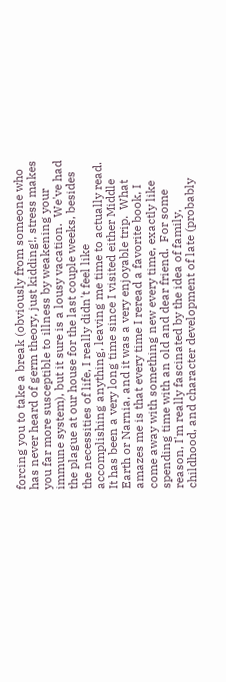forcing you to take a break (obviously from someone who has never heard of germ theory, just kidding!, stress makes you far more susceptible to illness by weakening your immune system), but it sure is a lousy vacation.  We've had the plague at our house for the last couple weeks, besides the necessities of life, I really didn't feel like accomplishing anything, leaving me time to actually read.  It has been a very long time since I visited either Middle Earth or Narnia, and it was a very enjoyable trip.  What amazes me is that every time I reread a favorite book, I come away with something new every time, exactly like spending time with an old and dear friend.  For some reason, I'm really fascinated by the idea of family, childhood, and character development of late (probably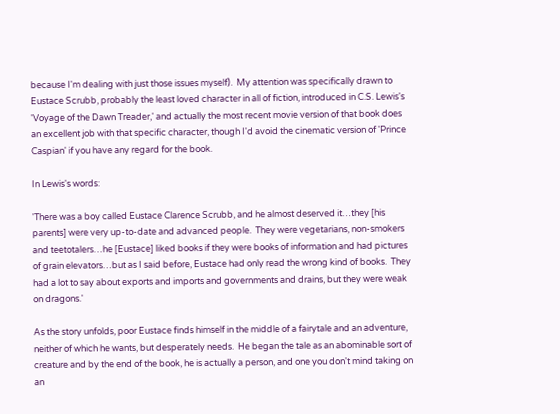because I'm dealing with just those issues myself).  My attention was specifically drawn to Eustace Scrubb, probably the least loved character in all of fiction, introduced in C.S. Lewis's 'Voyage of the Dawn Treader,' and actually the most recent movie version of that book does an excellent job with that specific character, though I'd avoid the cinematic version of 'Prince Caspian' if you have any regard for the book.

In Lewis's words:

'There was a boy called Eustace Clarence Scrubb, and he almost deserved it…they [his parents] were very up-to-date and advanced people.  They were vegetarians, non-smokers and teetotalers…he [Eustace] liked books if they were books of information and had pictures of grain elevators…but as I said before, Eustace had only read the wrong kind of books.  They had a lot to say about exports and imports and governments and drains, but they were weak on dragons.'

As the story unfolds, poor Eustace finds himself in the middle of a fairytale and an adventure, neither of which he wants, but desperately needs.  He began the tale as an abominable sort of creature and by the end of the book, he is actually a person, and one you don't mind taking on an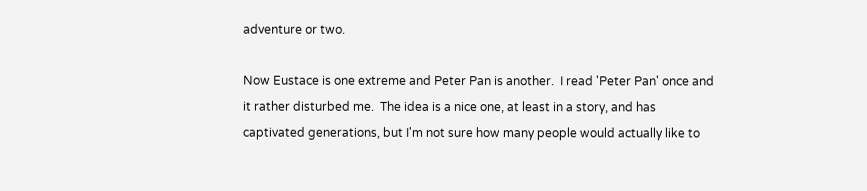adventure or two.

Now Eustace is one extreme and Peter Pan is another.  I read 'Peter Pan' once and it rather disturbed me.  The idea is a nice one, at least in a story, and has captivated generations, but I'm not sure how many people would actually like to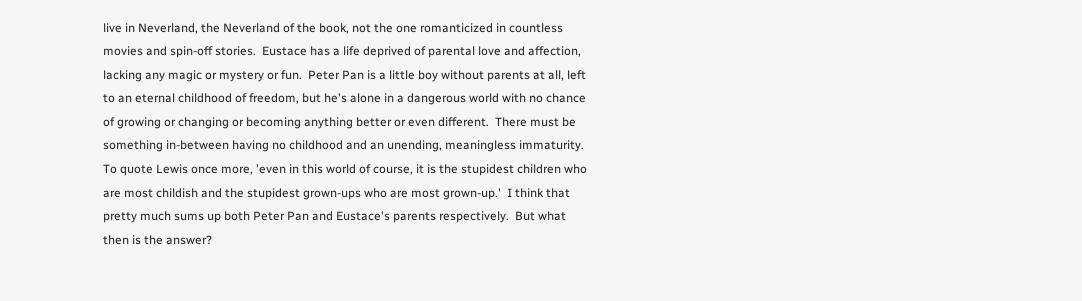live in Neverland, the Neverland of the book, not the one romanticized in countless movies and spin-off stories.  Eustace has a life deprived of parental love and affection, lacking any magic or mystery or fun.  Peter Pan is a little boy without parents at all, left to an eternal childhood of freedom, but he's alone in a dangerous world with no chance of growing or changing or becoming anything better or even different.  There must be something in-between having no childhood and an unending, meaningless immaturity.  To quote Lewis once more, 'even in this world of course, it is the stupidest children who are most childish and the stupidest grown-ups who are most grown-up.'  I think that pretty much sums up both Peter Pan and Eustace's parents respectively.  But what then is the answer?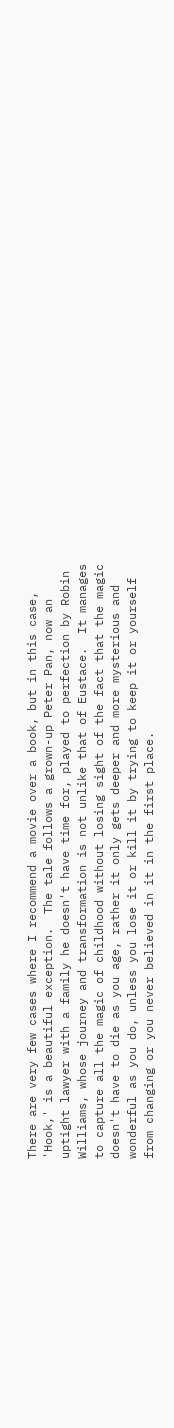There are very few cases where I recommend a movie over a book, but in this case, 'Hook,' is a beautiful exception.  The tale follows a grown-up Peter Pan, now an uptight lawyer with a family he doesn't have time for, played to perfection by Robin Williams, whose journey and transformation is not unlike that of Eustace.  It manages to capture all the magic of childhood without losing sight of the fact that the magic doesn't have to die as you age, rather it only gets deeper and more mysterious and wonderful as you do, unless you lose it or kill it by trying to keep it or yourself from changing or you never believed in it in the first place.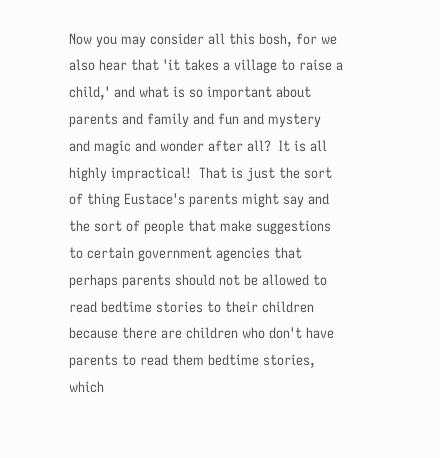Now you may consider all this bosh, for we also hear that 'it takes a village to raise a child,' and what is so important about parents and family and fun and mystery and magic and wonder after all?  It is all highly impractical!  That is just the sort of thing Eustace's parents might say and the sort of people that make suggestions to certain government agencies that perhaps parents should not be allowed to read bedtime stories to their children because there are children who don't have parents to read them bedtime stories, which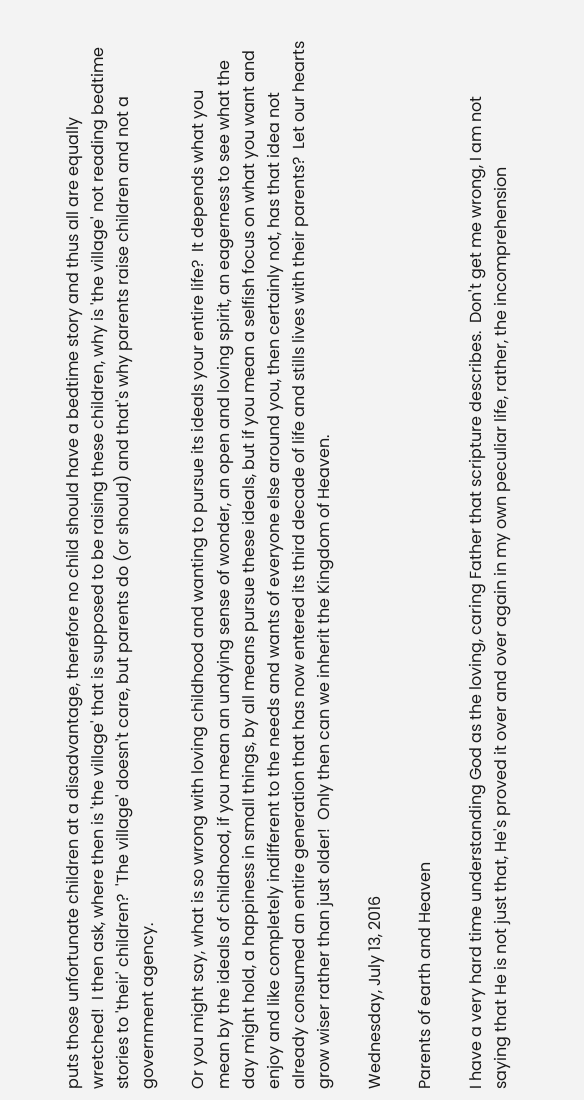puts those unfortunate children at a disadvantage, therefore no child should have a bedtime story and thus all are equally wretched!  I then ask, where then is 'the village' that is supposed to be raising these children, why is 'the village' not reading bedtime stories to 'their' children?  'The village' doesn't care, but parents do (or should) and that's why parents raise children and not a government agency.

Or you might say, what is so wrong with loving childhood and wanting to pursue its ideals your entire life?  It depends what you mean by the ideals of childhood, if you mean an undying sense of wonder, an open and loving spirit, an eagerness to see what the day might hold, a happiness in small things, by all means pursue these ideals, but if you mean a selfish focus on what you want and enjoy and like completely indifferent to the needs and wants of everyone else around you, then certainly not, has that idea not already consumed an entire generation that has now entered its third decade of life and stills lives with their parents?  Let our hearts grow wiser rather than just older!  Only then can we inherit the Kingdom of Heaven.

Wednesday, July 13, 2016

Parents of earth and Heaven

I have a very hard time understanding God as the loving, caring Father that scripture describes.  Don't get me wrong, I am not saying that He is not just that, He's proved it over and over again in my own peculiar life, rather, the incomprehension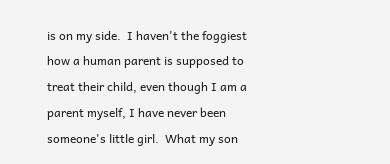is on my side.  I haven't the foggiest how a human parent is supposed to treat their child, even though I am a parent myself, I have never been someone's little girl.  What my son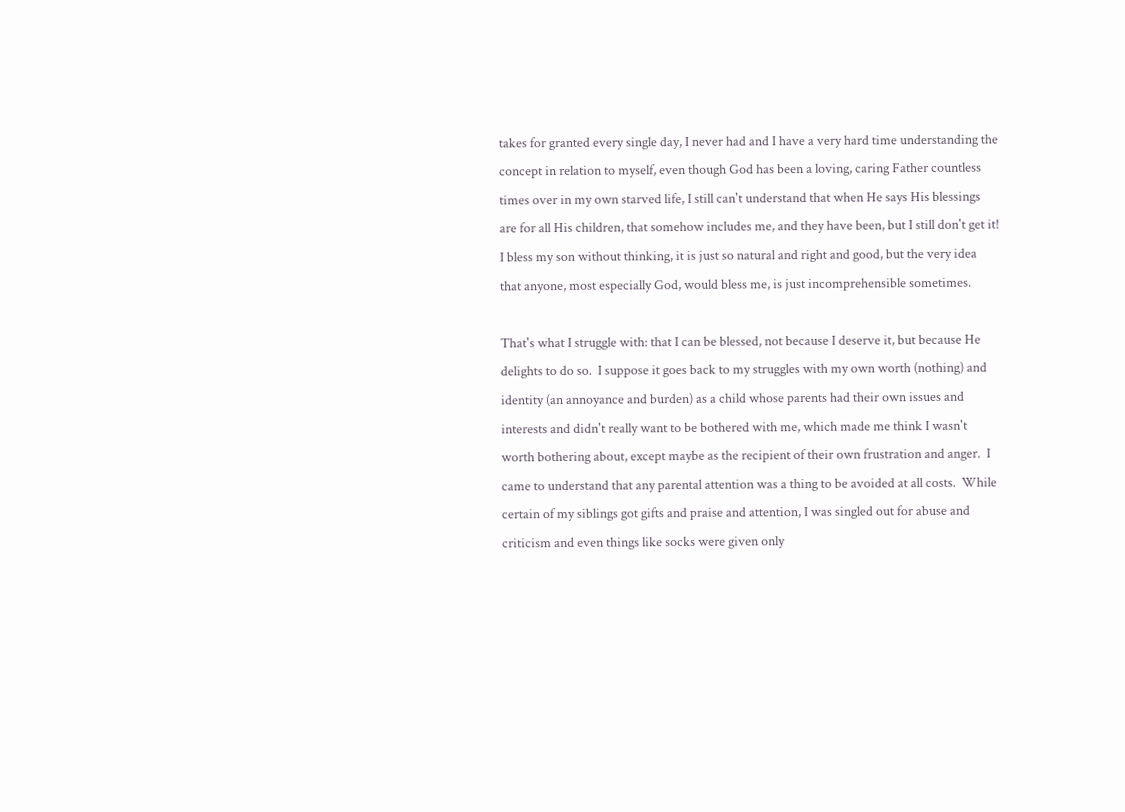takes for granted every single day, I never had and I have a very hard time understanding the concept in relation to myself, even though God has been a loving, caring Father countless times over in my own starved life, I still can't understand that when He says His blessings are for all His children, that somehow includes me, and they have been, but I still don't get it!  I bless my son without thinking, it is just so natural and right and good, but the very idea that anyone, most especially God, would bless me, is just incomprehensible sometimes.

That's what I struggle with: that I can be blessed, not because I deserve it, but because He delights to do so.  I suppose it goes back to my struggles with my own worth (nothing) and identity (an annoyance and burden) as a child whose parents had their own issues and interests and didn't really want to be bothered with me, which made me think I wasn't worth bothering about, except maybe as the recipient of their own frustration and anger.  I came to understand that any parental attention was a thing to be avoided at all costs.  While certain of my siblings got gifts and praise and attention, I was singled out for abuse and criticism and even things like socks were given only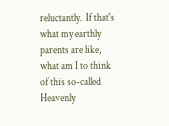reluctantly.  If that's what my earthly parents are like, what am I to think of this so-called Heavenly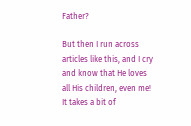Father?

But then I run across articles like this, and I cry and know that He loves all His children, even me!  It takes a bit of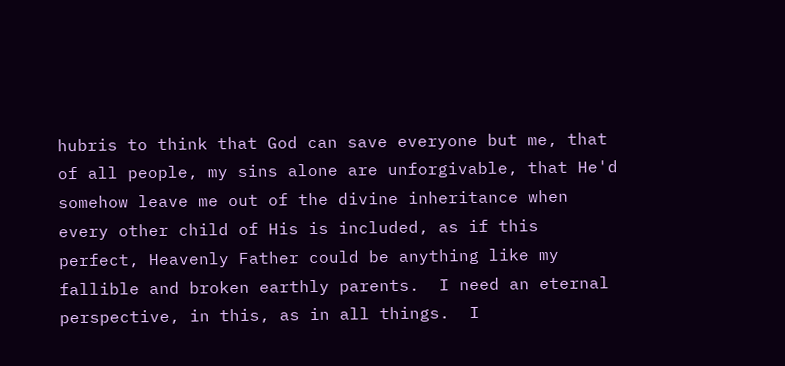hubris to think that God can save everyone but me, that of all people, my sins alone are unforgivable, that He'd somehow leave me out of the divine inheritance when every other child of His is included, as if this perfect, Heavenly Father could be anything like my fallible and broken earthly parents.  I need an eternal perspective, in this, as in all things.  I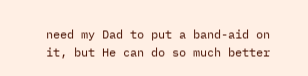need my Dad to put a band-aid on it, but He can do so much better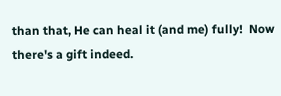than that, He can heal it (and me) fully!  Now there's a gift indeed.